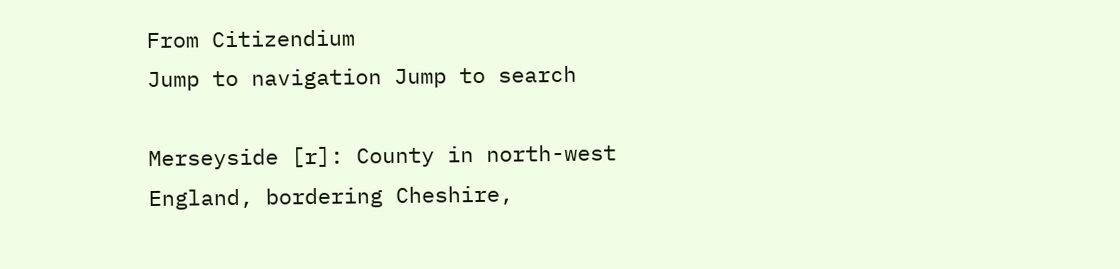From Citizendium
Jump to navigation Jump to search

Merseyside [r]: County in north-west England, bordering Cheshire,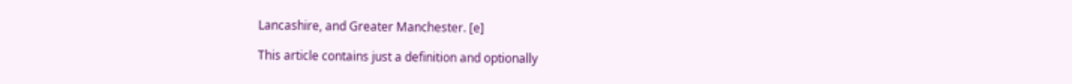Lancashire, and Greater Manchester. [e]

This article contains just a definition and optionally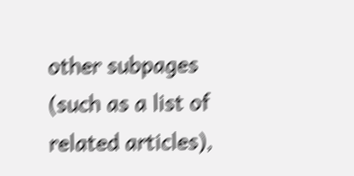other subpages (such as a list of related articles),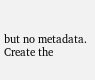but no metadata. Create the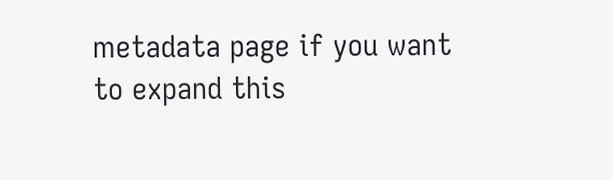metadata page if you want to expand this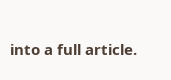into a full article.